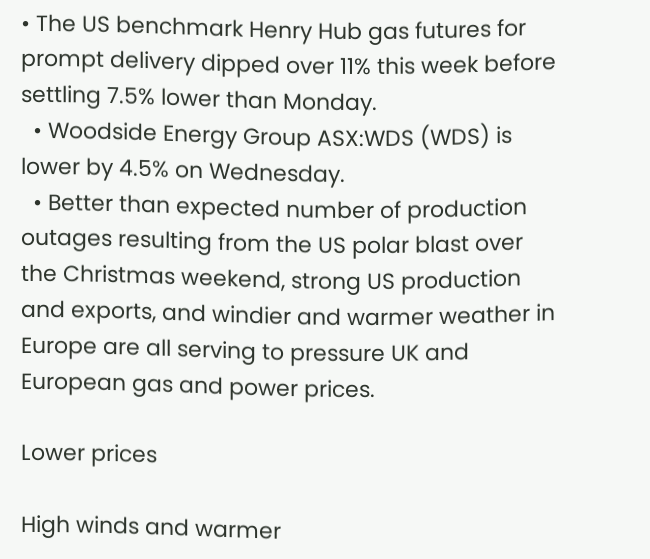• The US benchmark Henry Hub gas futures for prompt delivery dipped over 11% this week before settling 7.5% lower than Monday.
  • Woodside Energy Group ASX:WDS (WDS) is lower by 4.5% on Wednesday.
  • Better than expected number of production outages resulting from the US polar blast over the Christmas weekend, strong US production and exports, and windier and warmer weather in Europe are all serving to pressure UK and European gas and power prices.

Lower prices

High winds and warmer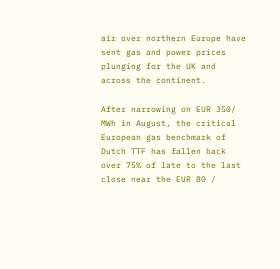air over northern Europe have sent gas and power prices plunging for the UK and across the continent.

After narrowing on EUR 350/ MWh in August, the critical European gas benchmark of Dutch TTF has fallen back over 75% of late to the last close near the EUR 80 /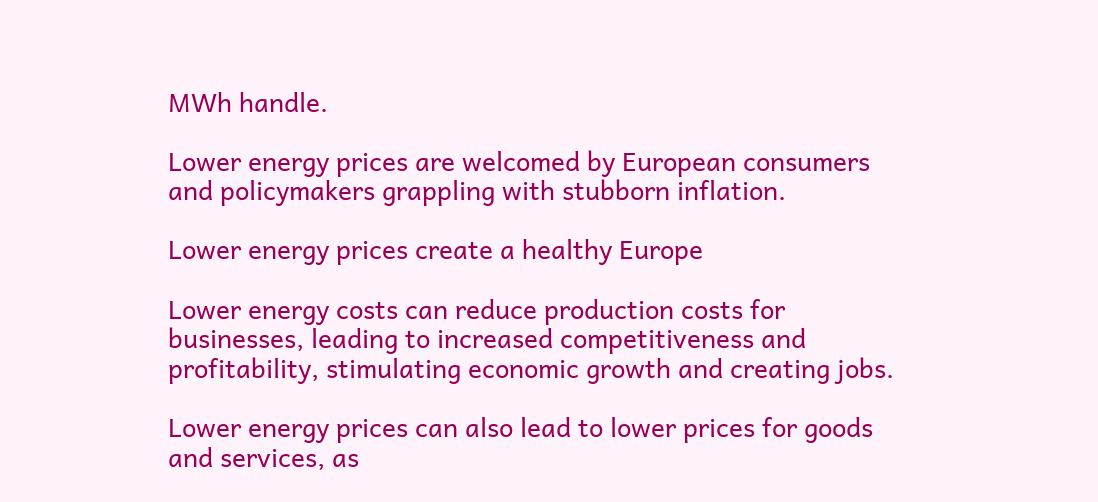MWh handle.

Lower energy prices are welcomed by European consumers and policymakers grappling with stubborn inflation.

Lower energy prices create a healthy Europe

Lower energy costs can reduce production costs for businesses, leading to increased competitiveness and profitability, stimulating economic growth and creating jobs.

Lower energy prices can also lead to lower prices for goods and services, as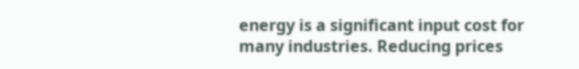energy is a significant input cost for many industries. Reducing prices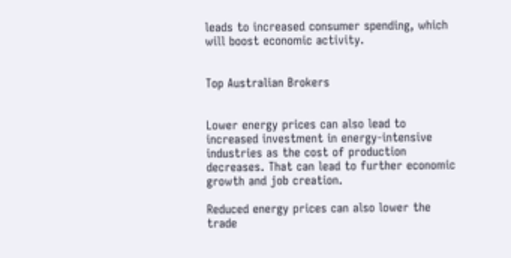leads to increased consumer spending, which will boost economic activity.


Top Australian Brokers


Lower energy prices can also lead to increased investment in energy-intensive industries as the cost of production decreases. That can lead to further economic growth and job creation.

Reduced energy prices can also lower the trade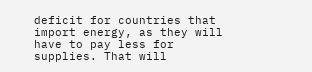deficit for countries that import energy, as they will have to pay less for supplies. That will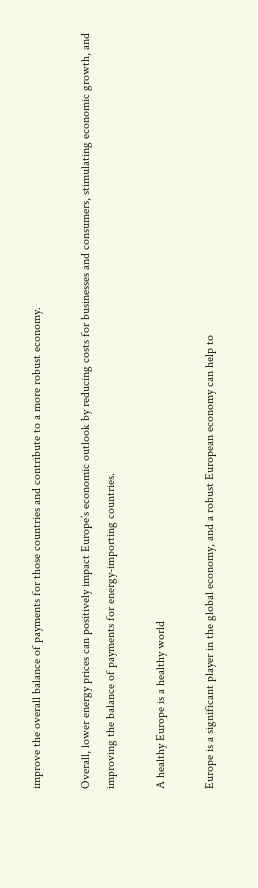improve the overall balance of payments for those countries and contribute to a more robust economy.

Overall, lower energy prices can positively impact Europe’s economic outlook by reducing costs for businesses and consumers, stimulating economic growth, and improving the balance of payments for energy-importing countries.

A healthy Europe is a healthy world

Europe is a significant player in the global economy, and a robust European economy can help to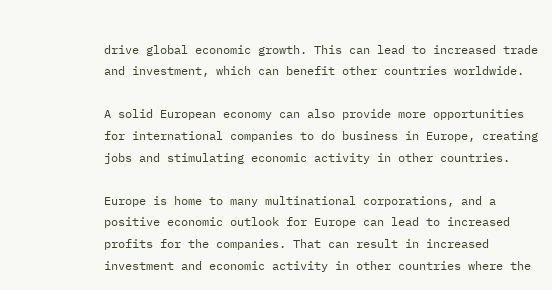drive global economic growth. This can lead to increased trade and investment, which can benefit other countries worldwide.

A solid European economy can also provide more opportunities for international companies to do business in Europe, creating jobs and stimulating economic activity in other countries.

Europe is home to many multinational corporations, and a positive economic outlook for Europe can lead to increased profits for the companies. That can result in increased investment and economic activity in other countries where the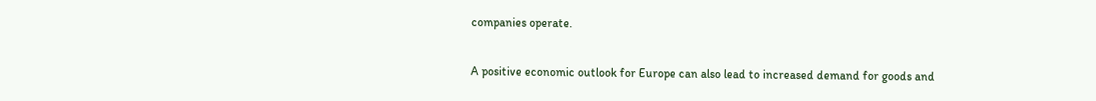companies operate.

A positive economic outlook for Europe can also lead to increased demand for goods and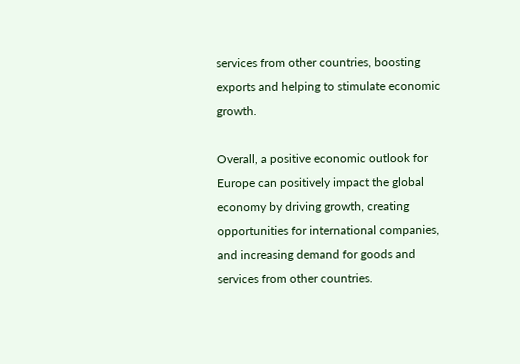services from other countries, boosting exports and helping to stimulate economic growth.

Overall, a positive economic outlook for Europe can positively impact the global economy by driving growth, creating opportunities for international companies, and increasing demand for goods and services from other countries.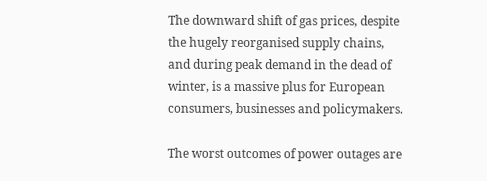The downward shift of gas prices, despite the hugely reorganised supply chains, and during peak demand in the dead of winter, is a massive plus for European consumers, businesses and policymakers.

The worst outcomes of power outages are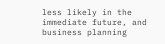less likely in the immediate future, and business planning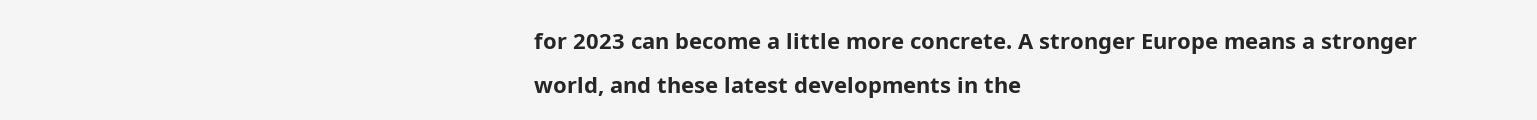for 2023 can become a little more concrete. A stronger Europe means a stronger world, and these latest developments in the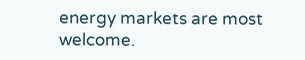energy markets are most welcome.